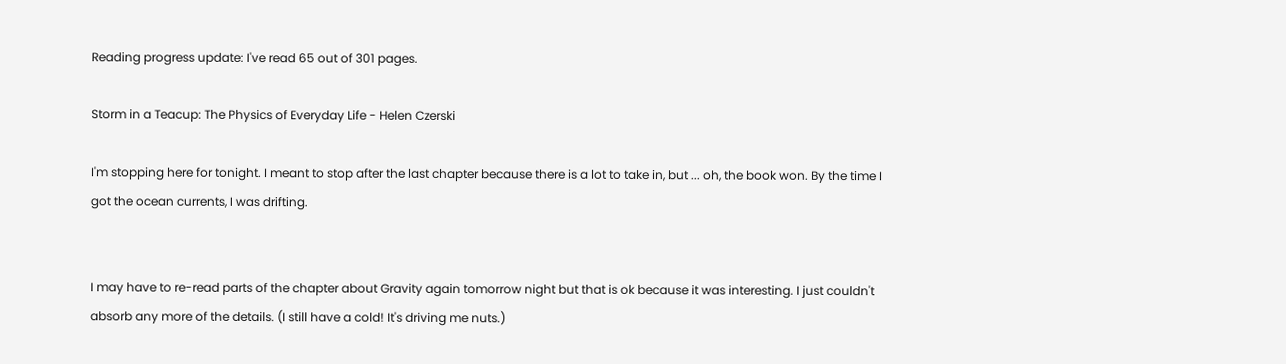Reading progress update: I've read 65 out of 301 pages.

Storm in a Teacup: The Physics of Everyday Life - Helen Czerski

I'm stopping here for tonight. I meant to stop after the last chapter because there is a lot to take in, but ... oh, the book won. By the time I got the ocean currents, I was drifting.


I may have to re-read parts of the chapter about Gravity again tomorrow night but that is ok because it was interesting. I just couldn't absorb any more of the details. (I still have a cold! It's driving me nuts.)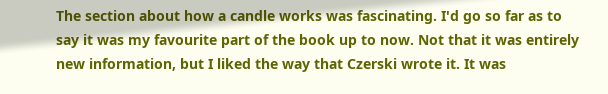The section about how a candle works was fascinating. I'd go so far as to say it was my favourite part of the book up to now. Not that it was entirely new information, but I liked the way that Czerski wrote it. It was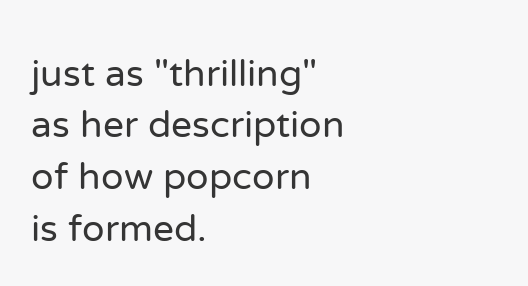just as "thrilling" as her description of how popcorn is formed.